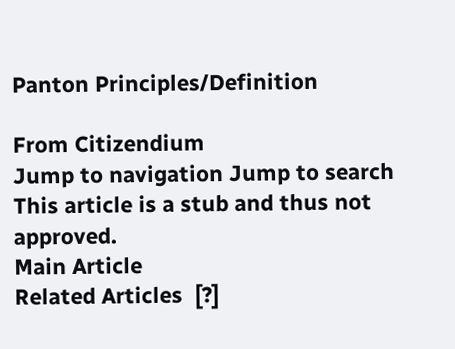Panton Principles/Definition

From Citizendium
Jump to navigation Jump to search
This article is a stub and thus not approved.
Main Article
Related Articles  [?]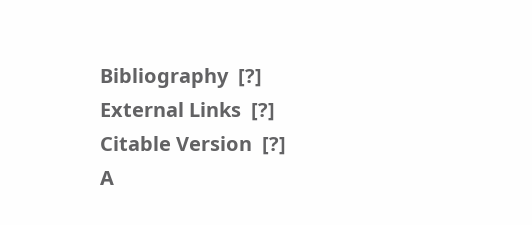Bibliography  [?]
External Links  [?]
Citable Version  [?]
A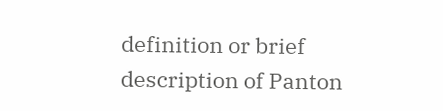definition or brief description of Panton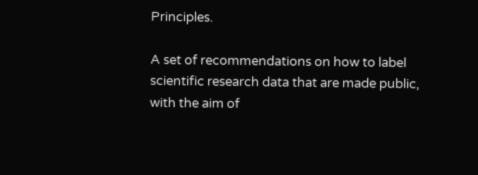Principles.

A set of recommendations on how to label scientific research data that are made public, with the aim of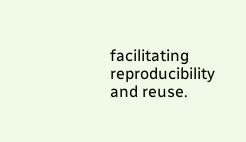facilitating reproducibility and reuse.